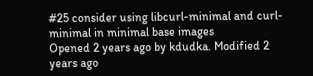#25 consider using libcurl-minimal and curl-minimal in minimal base images
Opened 2 years ago by kdudka. Modified 2 years ago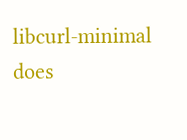libcurl-minimal does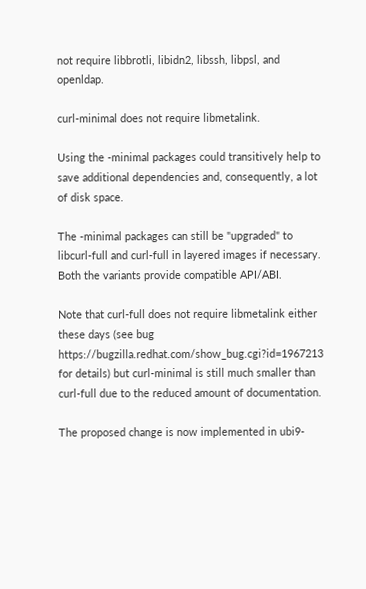not require libbrotli, libidn2, libssh, libpsl, and openldap.

curl-minimal does not require libmetalink.

Using the -minimal packages could transitively help to save additional dependencies and, consequently, a lot of disk space.

The -minimal packages can still be "upgraded" to libcurl-full and curl-full in layered images if necessary. Both the variants provide compatible API/ABI.

Note that curl-full does not require libmetalink either these days (see bug https://bugzilla.redhat.com/show_bug.cgi?id=1967213 for details) but curl-minimal is still much smaller than curl-full due to the reduced amount of documentation.

The proposed change is now implemented in ubi9-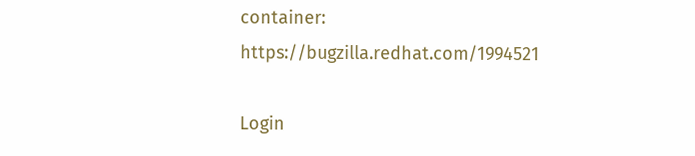container: https://bugzilla.redhat.com/1994521

Login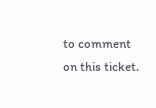to comment on this ticket.